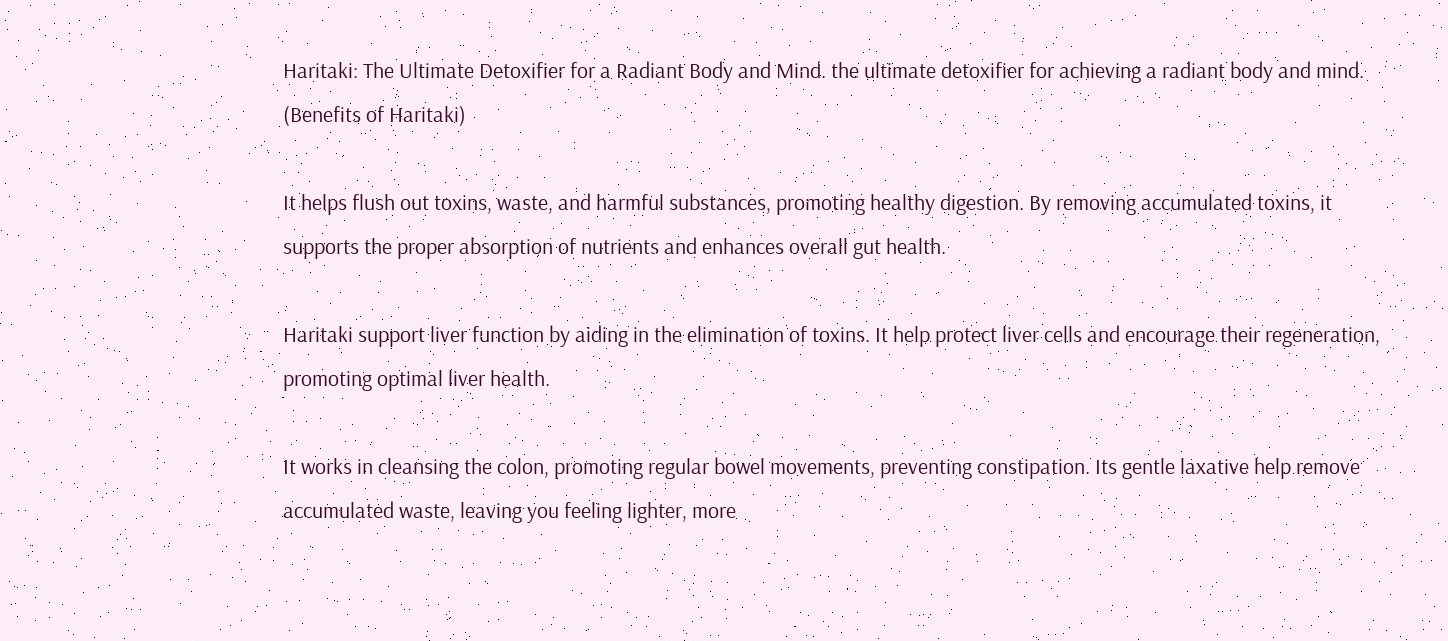Haritaki: The Ultimate Detoxifier for a Radiant Body and Mind. the ultimate detoxifier for achieving a radiant body and mind. (Benefits of Haritaki)

It helps flush out toxins, waste, and harmful substances, promoting healthy digestion. By removing accumulated toxins, it supports the proper absorption of nutrients and enhances overall gut health.

Haritaki support liver function by aiding in the elimination of toxins. It help protect liver cells and encourage their regeneration, promoting optimal liver health.

It works in cleansing the colon, promoting regular bowel movements, preventing constipation. Its gentle laxative help remove accumulated waste, leaving you feeling lighter, more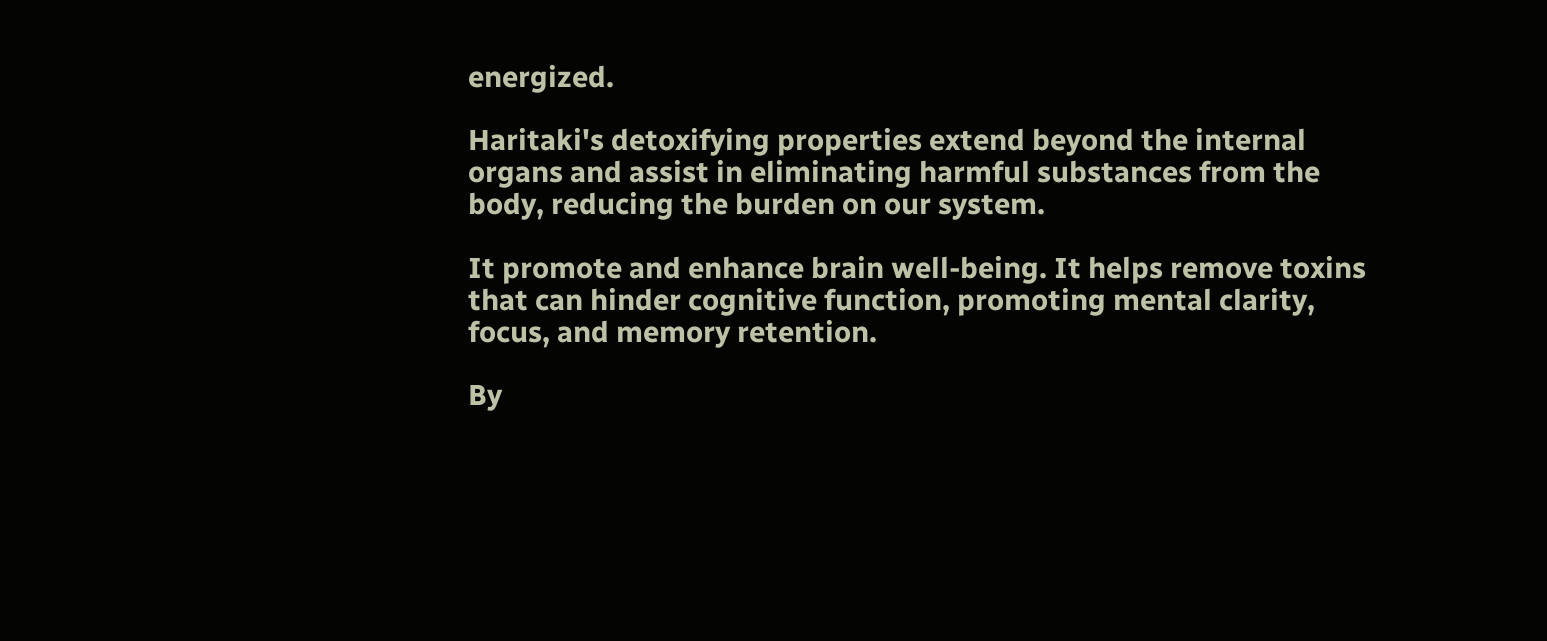energized.

Haritaki's detoxifying properties extend beyond the internal organs and assist in eliminating harmful substances from the body, reducing the burden on our system.

It promote and enhance brain well-being. It helps remove toxins that can hinder cognitive function, promoting mental clarity, focus, and memory retention.

By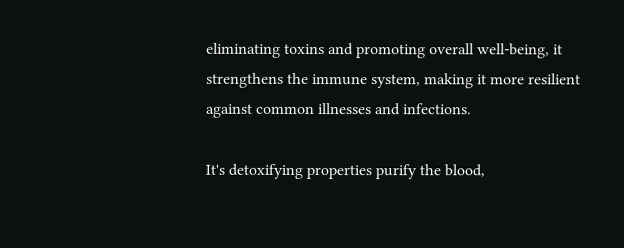eliminating toxins and promoting overall well-being, it strengthens the immune system, making it more resilient against common illnesses and infections.

It's detoxifying properties purify the blood,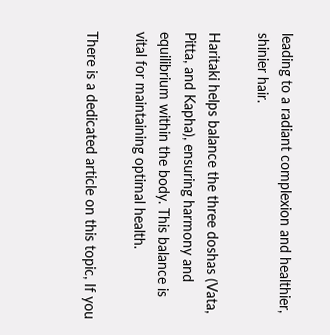leading to a radiant complexion and healthier, shinier hair.

Haritaki helps balance the three doshas (Vata, Pitta, and Kapha), ensuring harmony and equilibrium within the body. This balance is vital for maintaining optimal health.

There is a dedicated article on this topic, If you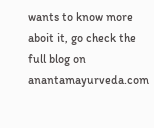wants to know more aboit it, go check the full blog on anantamayurveda.com